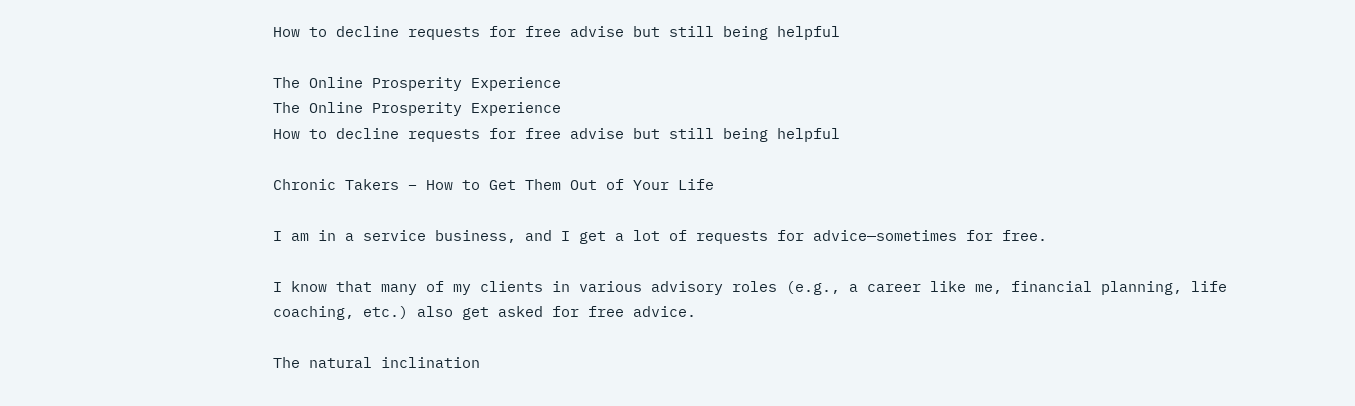How to decline requests for free advise but still being helpful

The Online Prosperity Experience
The Online Prosperity Experience
How to decline requests for free advise but still being helpful

Chronic Takers – How to Get Them Out of Your Life

I am in a service business, and I get a lot of requests for advice—sometimes for free.

I know that many of my clients in various advisory roles (e.g., a career like me, financial planning, life coaching, etc.) also get asked for free advice.

The natural inclination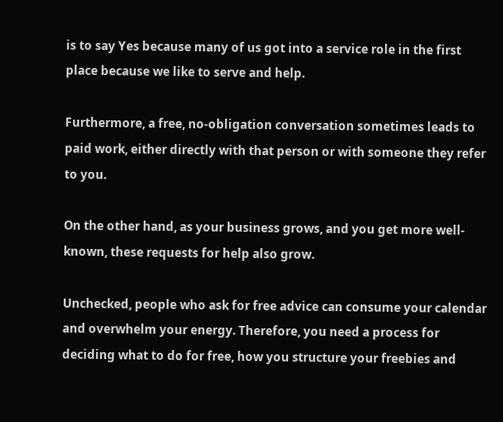is to say Yes because many of us got into a service role in the first place because we like to serve and help.

Furthermore, a free, no-obligation conversation sometimes leads to paid work, either directly with that person or with someone they refer to you.

On the other hand, as your business grows, and you get more well-known, these requests for help also grow.

Unchecked, people who ask for free advice can consume your calendar and overwhelm your energy. Therefore, you need a process for deciding what to do for free, how you structure your freebies and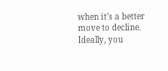when it’s a better move to decline. Ideally, you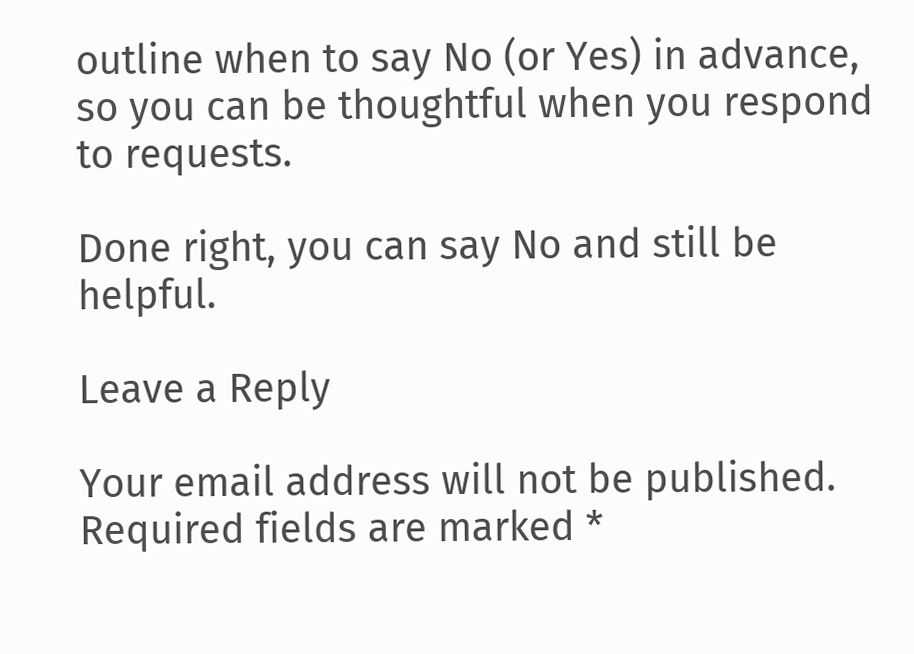outline when to say No (or Yes) in advance, so you can be thoughtful when you respond to requests.

Done right, you can say No and still be helpful.

Leave a Reply

Your email address will not be published. Required fields are marked *